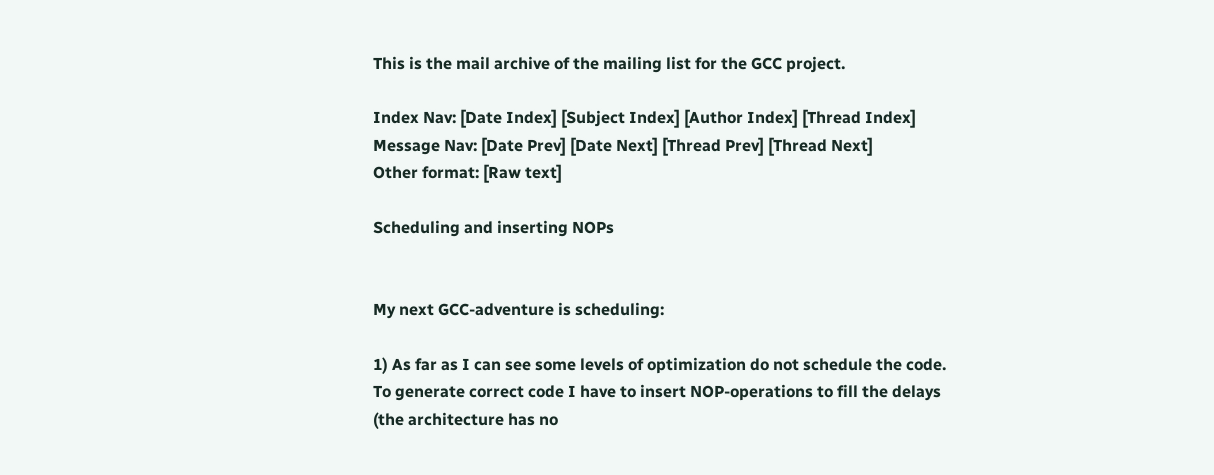This is the mail archive of the mailing list for the GCC project.

Index Nav: [Date Index] [Subject Index] [Author Index] [Thread Index]
Message Nav: [Date Prev] [Date Next] [Thread Prev] [Thread Next]
Other format: [Raw text]

Scheduling and inserting NOPs


My next GCC-adventure is scheduling:

1) As far as I can see some levels of optimization do not schedule the code. To generate correct code I have to insert NOP-operations to fill the delays (the architecture has no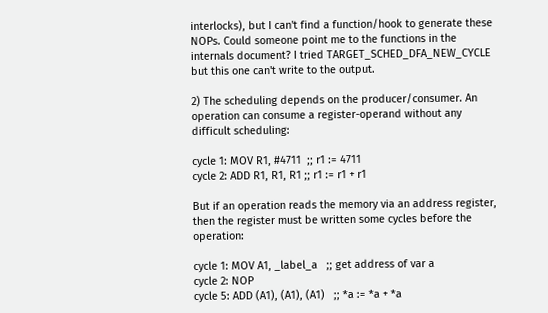interlocks), but I can't find a function/hook to generate these NOPs. Could someone point me to the functions in the internals document? I tried TARGET_SCHED_DFA_NEW_CYCLE but this one can't write to the output.

2) The scheduling depends on the producer/consumer. An operation can consume a register-operand without any difficult scheduling:

cycle 1: MOV R1, #4711  ;; r1 := 4711
cycle 2: ADD R1, R1, R1 ;; r1 := r1 + r1

But if an operation reads the memory via an address register, then the register must be written some cycles before the operation:

cycle 1: MOV A1, _label_a   ;; get address of var a
cycle 2: NOP
cycle 5: ADD (A1), (A1), (A1)   ;; *a := *a + *a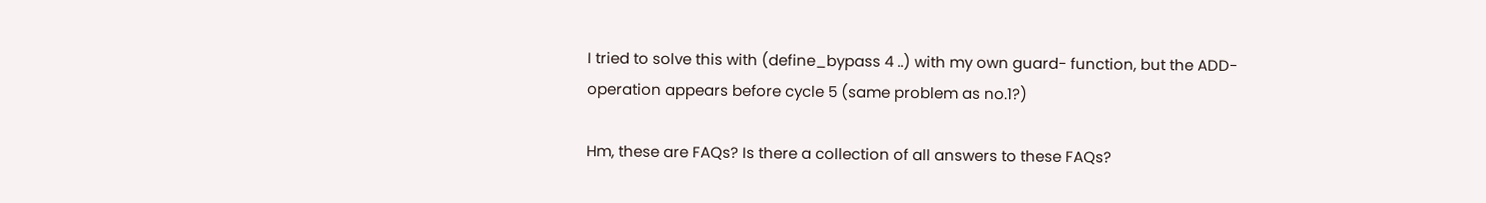I tried to solve this with (define_bypass 4 ..) with my own guard- function, but the ADD-operation appears before cycle 5 (same problem as no.1?)

Hm, these are FAQs? Is there a collection of all answers to these FAQs?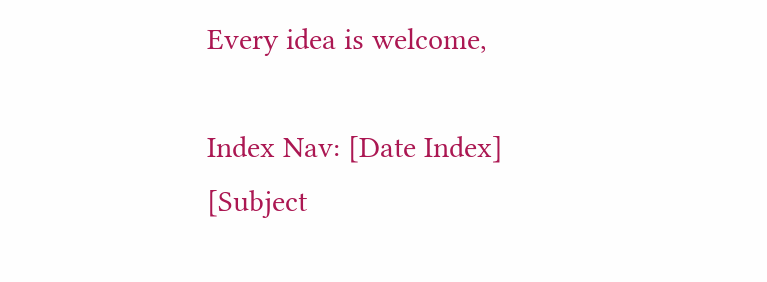Every idea is welcome,

Index Nav: [Date Index] [Subject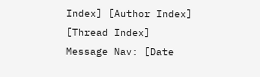Index] [Author Index] [Thread Index]
Message Nav: [Date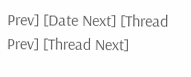Prev] [Date Next] [Thread Prev] [Thread Next]